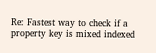Re: Fastest way to check if a property key is mixed indexed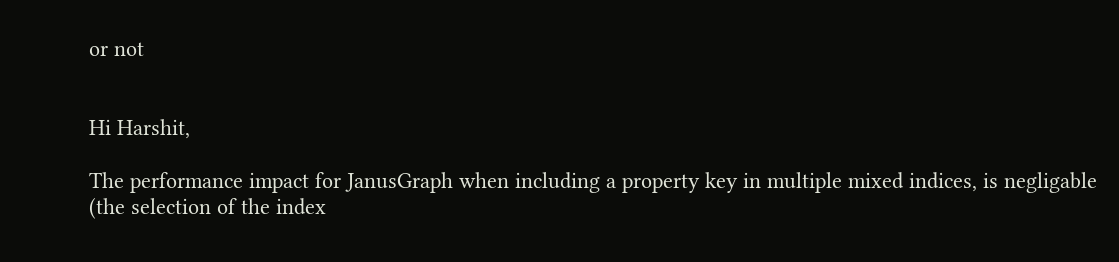or not


Hi Harshit,

The performance impact for JanusGraph when including a property key in multiple mixed indices, is negligable (the selection of the index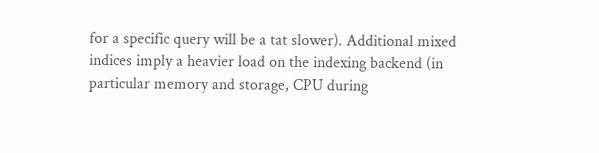for a specific query will be a tat slower). Additional mixed indices imply a heavier load on the indexing backend (in particular memory and storage, CPU during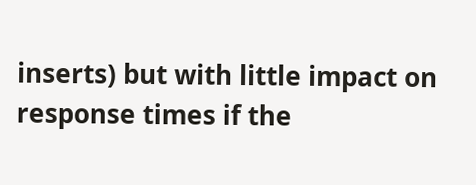inserts) but with little impact on response times if the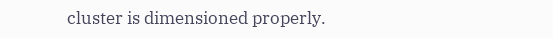cluster is dimensioned properly.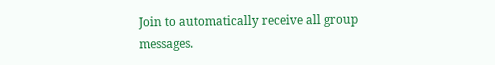Join to automatically receive all group messages.